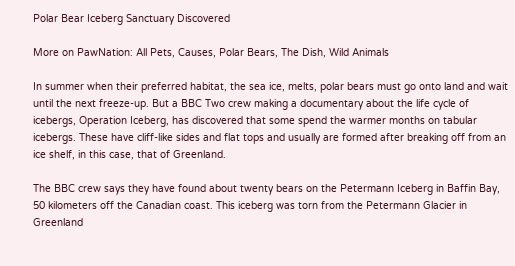Polar Bear Iceberg Sanctuary Discovered

More on PawNation: All Pets, Causes, Polar Bears, The Dish, Wild Animals

In summer when their preferred habitat, the sea ice, melts, polar bears must go onto land and wait until the next freeze-up. But a BBC Two crew making a documentary about the life cycle of icebergs, Operation Iceberg, has discovered that some spend the warmer months on tabular icebergs. These have cliff-like sides and flat tops and usually are formed after breaking off from an ice shelf, in this case, that of Greenland.

The BBC crew says they have found about twenty bears on the Petermann Iceberg in Baffin Bay, 50 kilometers off the Canadian coast. This iceberg was torn from the Petermann Glacier in Greenland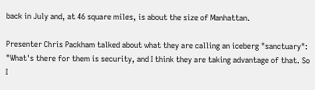back in July and, at 46 square miles, is about the size of Manhattan.

Presenter Chris Packham talked about what they are calling an iceberg "sanctuary": "What's there for them is security, and I think they are taking advantage of that. So I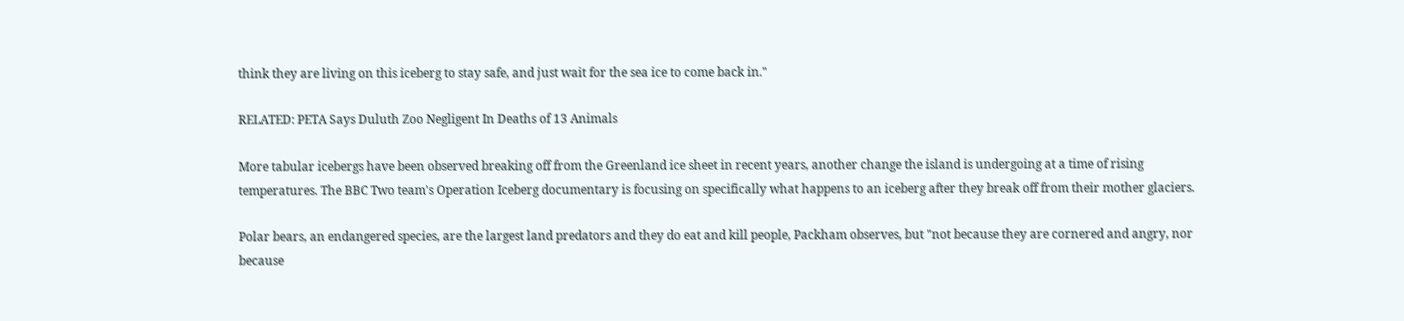think they are living on this iceberg to stay safe, and just wait for the sea ice to come back in."

RELATED: PETA Says Duluth Zoo Negligent In Deaths of 13 Animals

More tabular icebergs have been observed breaking off from the Greenland ice sheet in recent years, another change the island is undergoing at a time of rising temperatures. The BBC Two team's Operation Iceberg documentary is focusing on specifically what happens to an iceberg after they break off from their mother glaciers.

Polar bears, an endangered species, are the largest land predators and they do eat and kill people, Packham observes, but "not because they are cornered and angry, nor because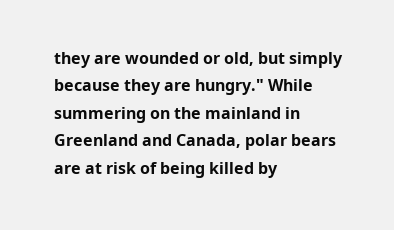they are wounded or old, but simply because they are hungry." While summering on the mainland in Greenland and Canada, polar bears are at risk of being killed by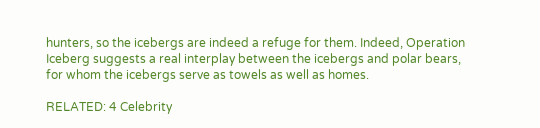hunters, so the icebergs are indeed a refuge for them. Indeed, Operation Iceberg suggests a real interplay between the icebergs and polar bears, for whom the icebergs serve as towels as well as homes.

RELATED: 4 Celebrity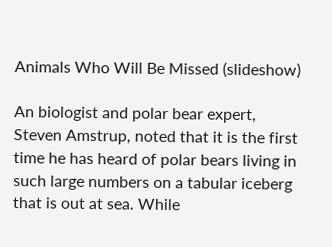Animals Who Will Be Missed (slideshow)

An biologist and polar bear expert, Steven Amstrup, noted that it is the first time he has heard of polar bears living in such large numbers on a tabular iceberg that is out at sea. While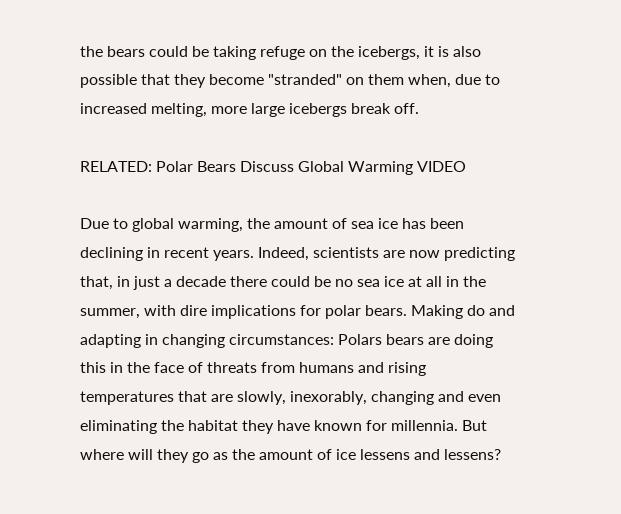the bears could be taking refuge on the icebergs, it is also possible that they become "stranded" on them when, due to increased melting, more large icebergs break off.

RELATED: Polar Bears Discuss Global Warming VIDEO

Due to global warming, the amount of sea ice has been declining in recent years. Indeed, scientists are now predicting that, in just a decade there could be no sea ice at all in the summer, with dire implications for polar bears. Making do and adapting in changing circumstances: Polars bears are doing this in the face of threats from humans and rising temperatures that are slowly, inexorably, changing and even eliminating the habitat they have known for millennia. But where will they go as the amount of ice lessens and lessens?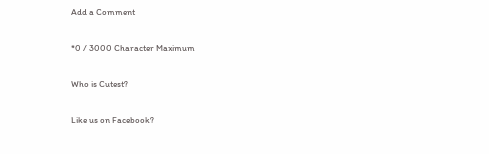Add a Comment

*0 / 3000 Character Maximum

Who is Cutest?

Like us on Facebook?